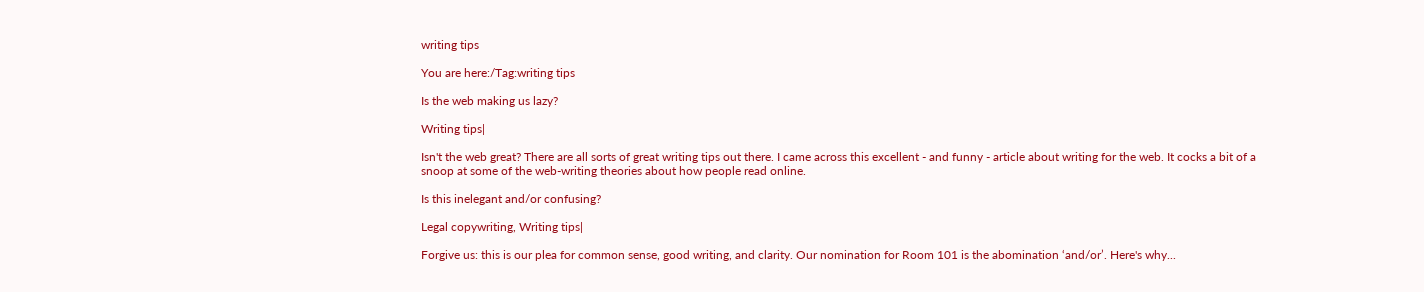writing tips

You are here:/Tag:writing tips

Is the web making us lazy?

Writing tips|

Isn't the web great? There are all sorts of great writing tips out there. I came across this excellent - and funny - article about writing for the web. It cocks a bit of a snoop at some of the web-writing theories about how people read online.

Is this inelegant and/or confusing?

Legal copywriting, Writing tips|

Forgive us: this is our plea for common sense, good writing, and clarity. Our nomination for Room 101 is the abomination ‘and/or’. Here's why...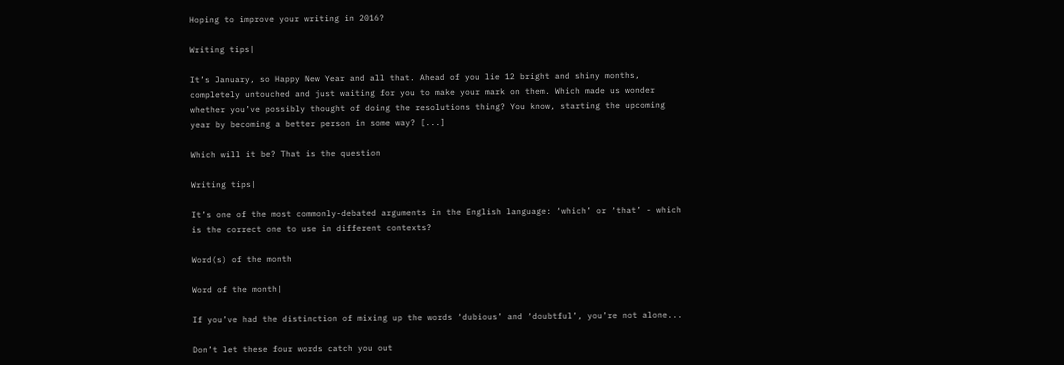Hoping to improve your writing in 2016?

Writing tips|

It’s January, so Happy New Year and all that. Ahead of you lie 12 bright and shiny months, completely untouched and just waiting for you to make your mark on them. Which made us wonder whether you’ve possibly thought of doing the resolutions thing? You know, starting the upcoming year by becoming a better person in some way? [...]

Which will it be? That is the question

Writing tips|

It’s one of the most commonly-debated arguments in the English language: ‘which’ or ‘that’ - which is the correct one to use in different contexts?

Word(s) of the month

Word of the month|

If you’ve had the distinction of mixing up the words ‘dubious’ and ‘doubtful’, you’re not alone...

Don’t let these four words catch you out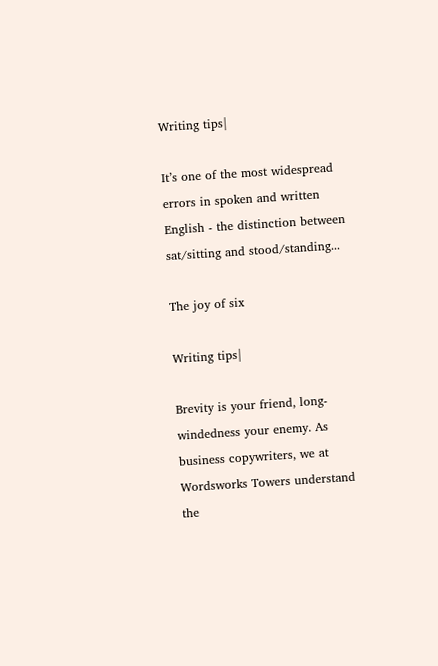Writing tips|

It’s one of the most widespread errors in spoken and written English - the distinction between sat/sitting and stood/standing...

The joy of six

Writing tips|

Brevity is your friend, long-windedness your enemy. As business copywriters, we at Wordsworks Towers understand the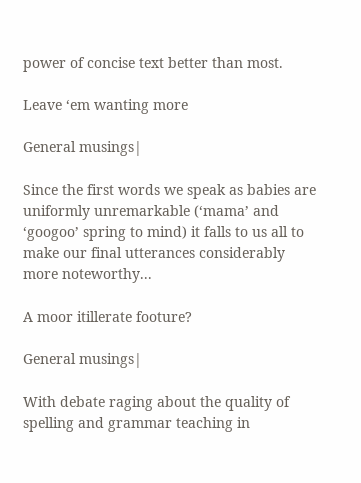power of concise text better than most.

Leave ‘em wanting more

General musings|

Since the first words we speak as babies are uniformly unremarkable (‘mama’ and ‘googoo’ spring to mind) it falls to us all to make our final utterances considerably more noteworthy...

A moor itillerate footure?

General musings|

With debate raging about the quality of spelling and grammar teaching in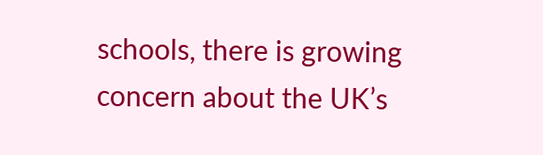schools, there is growing concern about the UK’s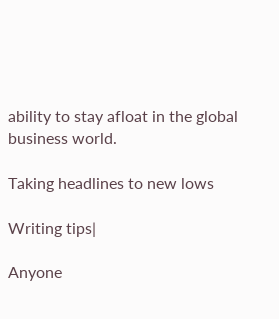ability to stay afloat in the global business world.

Taking headlines to new lows

Writing tips|

Anyone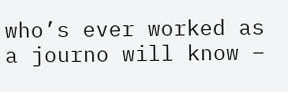who’s ever worked as a journo will know –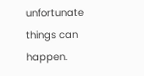unfortunate things can happen.